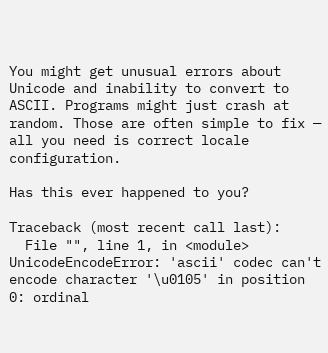You might get unusual errors about Unicode and inability to convert to ASCII. Programs might just crash at random. Those are often simple to fix — all you need is correct locale configuration.

Has this ever happened to you?

Traceback (most recent call last):
  File "", line 1, in <module>
UnicodeEncodeError: 'ascii' codec can't encode character '\u0105' in position 0: ordinal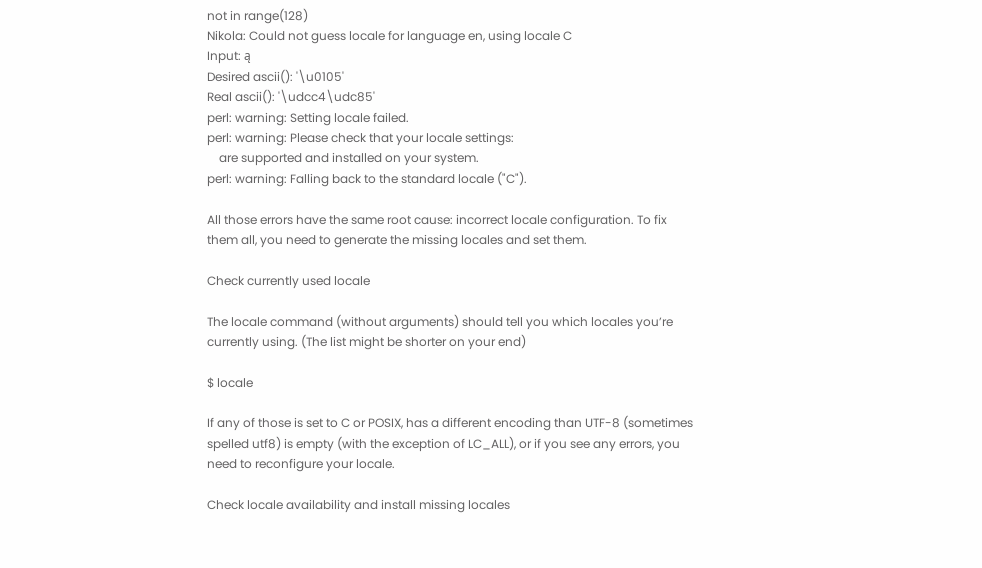not in range(128)
Nikola: Could not guess locale for language en, using locale C
Input: ą
Desired ascii(): '\u0105'
Real ascii(): '\udcc4\udc85'
perl: warning: Setting locale failed.
perl: warning: Please check that your locale settings:
    are supported and installed on your system.
perl: warning: Falling back to the standard locale ("C").

All those errors have the same root cause: incorrect locale configuration. To fix them all, you need to generate the missing locales and set them.

Check currently used locale

The locale command (without arguments) should tell you which locales you’re currently using. (The list might be shorter on your end)

$ locale

If any of those is set to C or POSIX, has a different encoding than UTF-8 (sometimes spelled utf8) is empty (with the exception of LC_ALL), or if you see any errors, you need to reconfigure your locale.

Check locale availability and install missing locales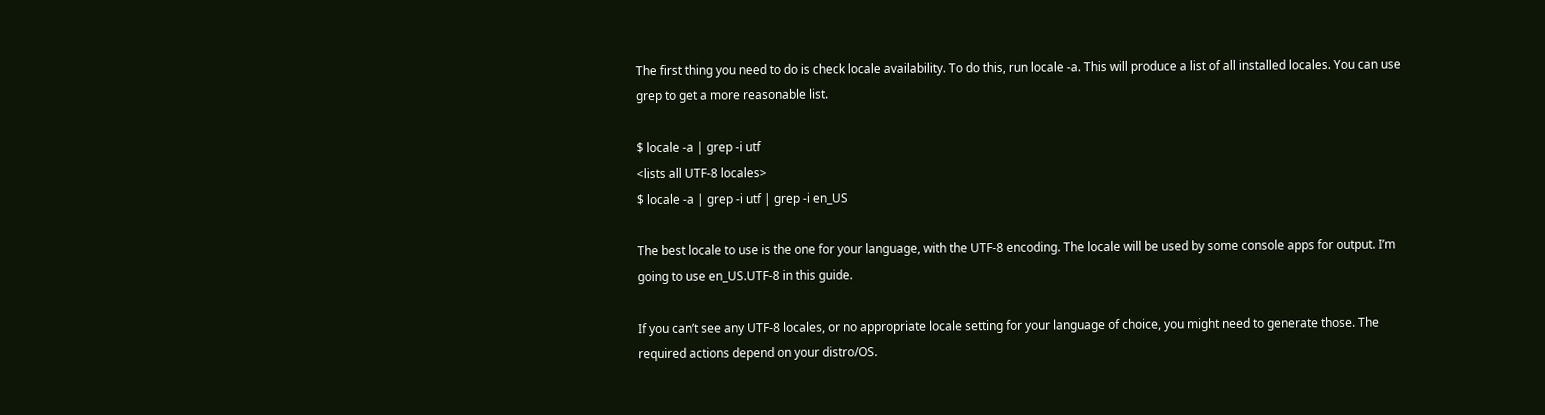The first thing you need to do is check locale availability. To do this, run locale -a. This will produce a list of all installed locales. You can use grep to get a more reasonable list.

$ locale -a | grep -i utf
<lists all UTF-8 locales>
$ locale -a | grep -i utf | grep -i en_US

The best locale to use is the one for your language, with the UTF-8 encoding. The locale will be used by some console apps for output. I’m going to use en_US.UTF-8 in this guide.

If you can’t see any UTF-8 locales, or no appropriate locale setting for your language of choice, you might need to generate those. The required actions depend on your distro/OS.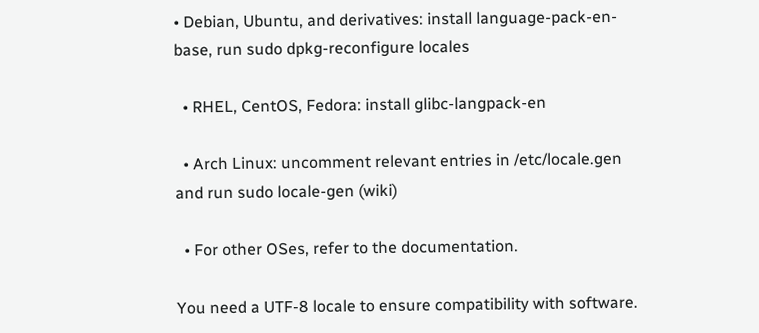• Debian, Ubuntu, and derivatives: install language-pack-en-base, run sudo dpkg-reconfigure locales

  • RHEL, CentOS, Fedora: install glibc-langpack-en

  • Arch Linux: uncomment relevant entries in /etc/locale.gen and run sudo locale-gen (wiki)

  • For other OSes, refer to the documentation.

You need a UTF-8 locale to ensure compatibility with software.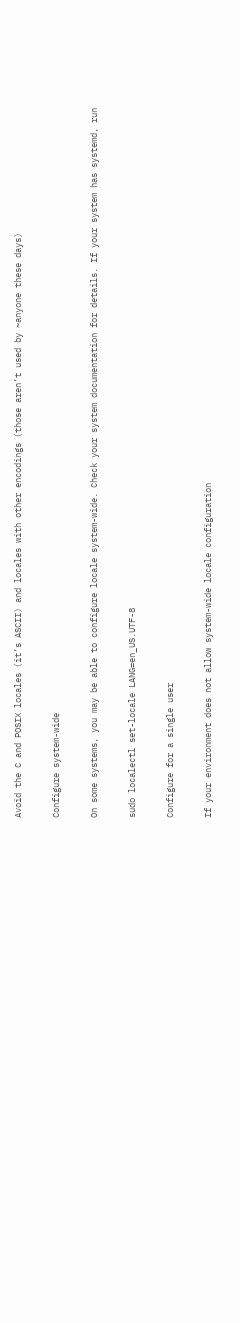Avoid the C and POSIX locales (it’s ASCII) and locales with other encodings (those aren’t used by ~anyone these days)

Configure system-wide

On some systems, you may be able to configure locale system-wide. Check your system documentation for details. If your system has systemd, run

sudo localectl set-locale LANG=en_US.UTF-8

Configure for a single user

If your environment does not allow system-wide locale configuration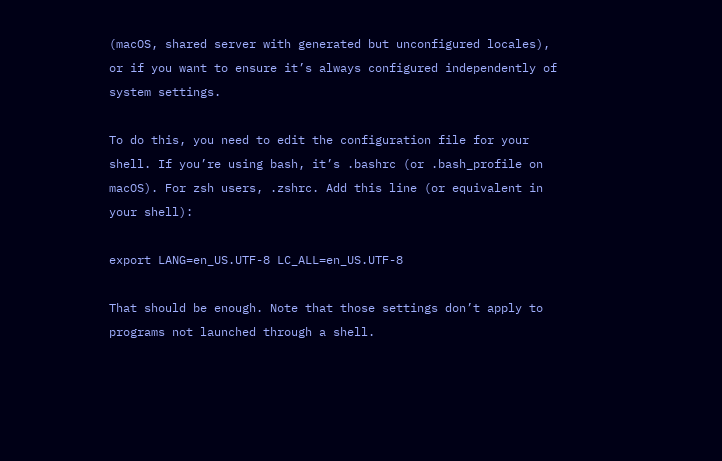(macOS, shared server with generated but unconfigured locales), or if you want to ensure it’s always configured independently of system settings.

To do this, you need to edit the configuration file for your shell. If you’re using bash, it’s .bashrc (or .bash_profile on macOS). For zsh users, .zshrc. Add this line (or equivalent in your shell):

export LANG=en_US.UTF-8 LC_ALL=en_US.UTF-8

That should be enough. Note that those settings don’t apply to programs not launched through a shell.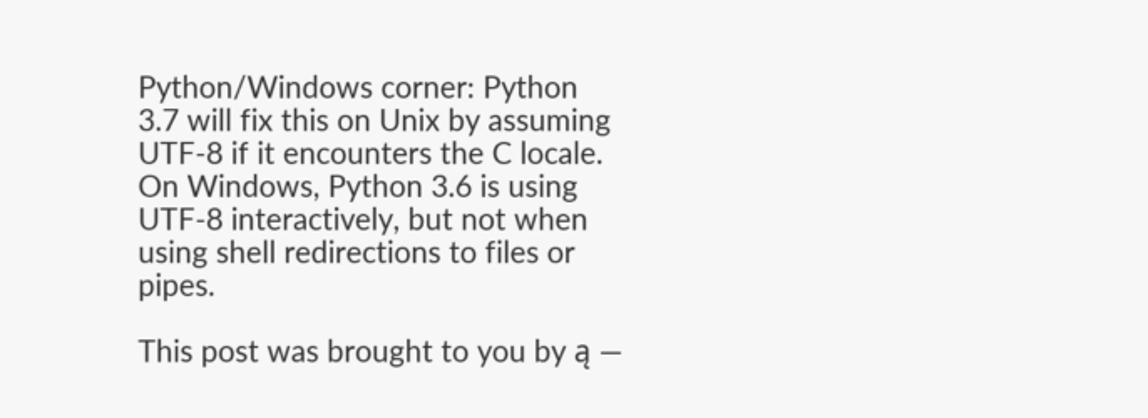Python/Windows corner: Python 3.7 will fix this on Unix by assuming UTF-8 if it encounters the C locale. On Windows, Python 3.6 is using UTF-8 interactively, but not when using shell redirections to files or pipes.

This post was brought to you by ą —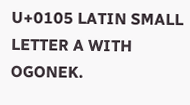U+0105 LATIN SMALL LETTER A WITH OGONEK.